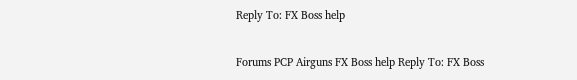Reply To: FX Boss help

Forums PCP Airguns FX Boss help Reply To: FX Boss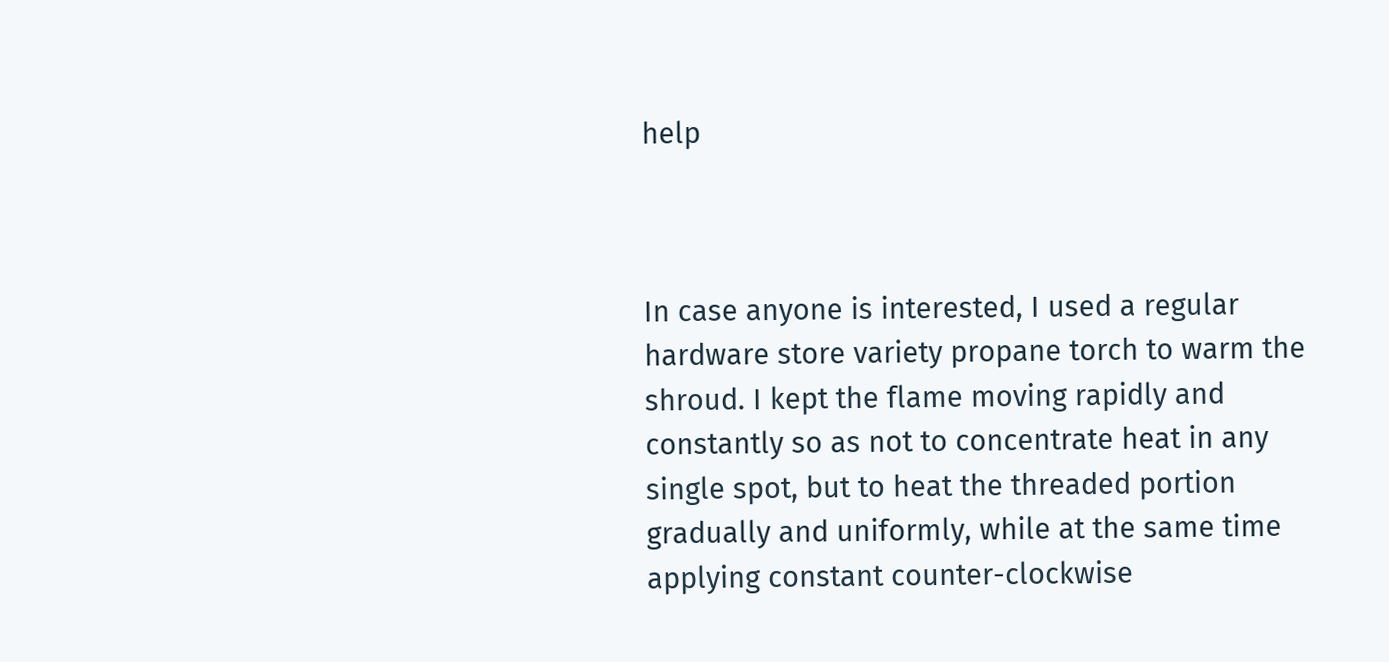help



In case anyone is interested, I used a regular hardware store variety propane torch to warm the shroud. I kept the flame moving rapidly and constantly so as not to concentrate heat in any single spot, but to heat the threaded portion gradually and uniformly, while at the same time applying constant counter-clockwise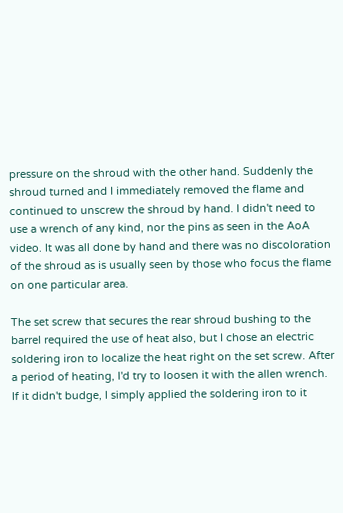pressure on the shroud with the other hand. Suddenly the shroud turned and I immediately removed the flame and continued to unscrew the shroud by hand. I didn't need to use a wrench of any kind, nor the pins as seen in the AoA video. It was all done by hand and there was no discoloration of the shroud as is usually seen by those who focus the flame on one particular area.

The set screw that secures the rear shroud bushing to the barrel required the use of heat also, but I chose an electric soldering iron to localize the heat right on the set screw. After a period of heating, I'd try to loosen it with the allen wrench. If it didn't budge, I simply applied the soldering iron to it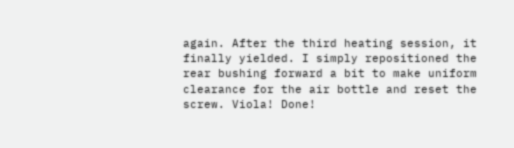again. After the third heating session, it finally yielded. I simply repositioned the rear bushing forward a bit to make uniform clearance for the air bottle and reset the screw. Viola! Done!